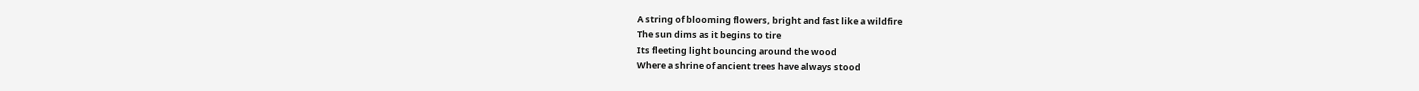A string of blooming flowers, bright and fast like a wildfire
The sun dims as it begins to tire
Its fleeting light bouncing around the wood
Where a shrine of ancient trees have always stood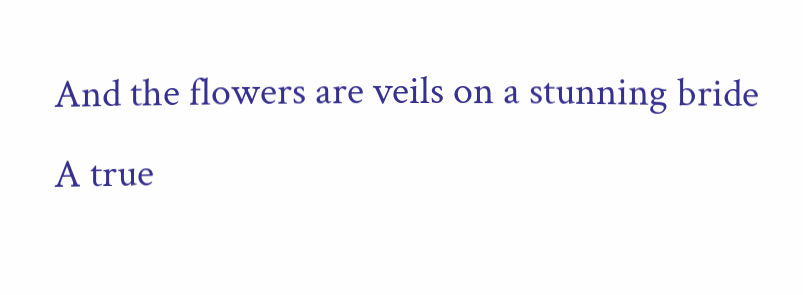And the flowers are veils on a stunning bride
A true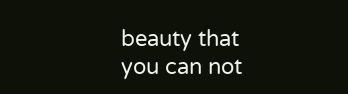beauty that you can not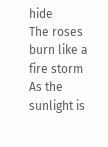hide
The roses burn like a fire storm
As the sunlight is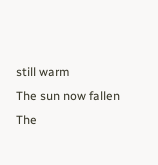still warm
The sun now fallen
The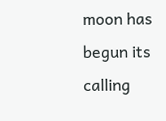moon has begun its calling